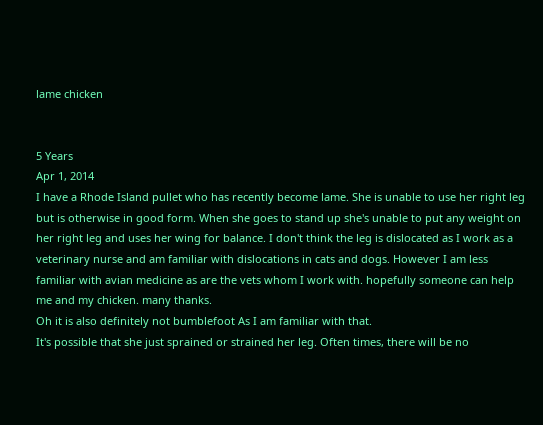lame chicken


5 Years
Apr 1, 2014
I have a Rhode Island pullet who has recently become lame. She is unable to use her right leg but is otherwise in good form. When she goes to stand up she's unable to put any weight on her right leg and uses her wing for balance. I don't think the leg is dislocated as I work as a veterinary nurse and am familiar with dislocations in cats and dogs. However I am less familiar with avian medicine as are the vets whom I work with. hopefully someone can help me and my chicken. many thanks.
Oh it is also definitely not bumblefoot As I am familiar with that.
It's possible that she just sprained or strained her leg. Often times, there will be no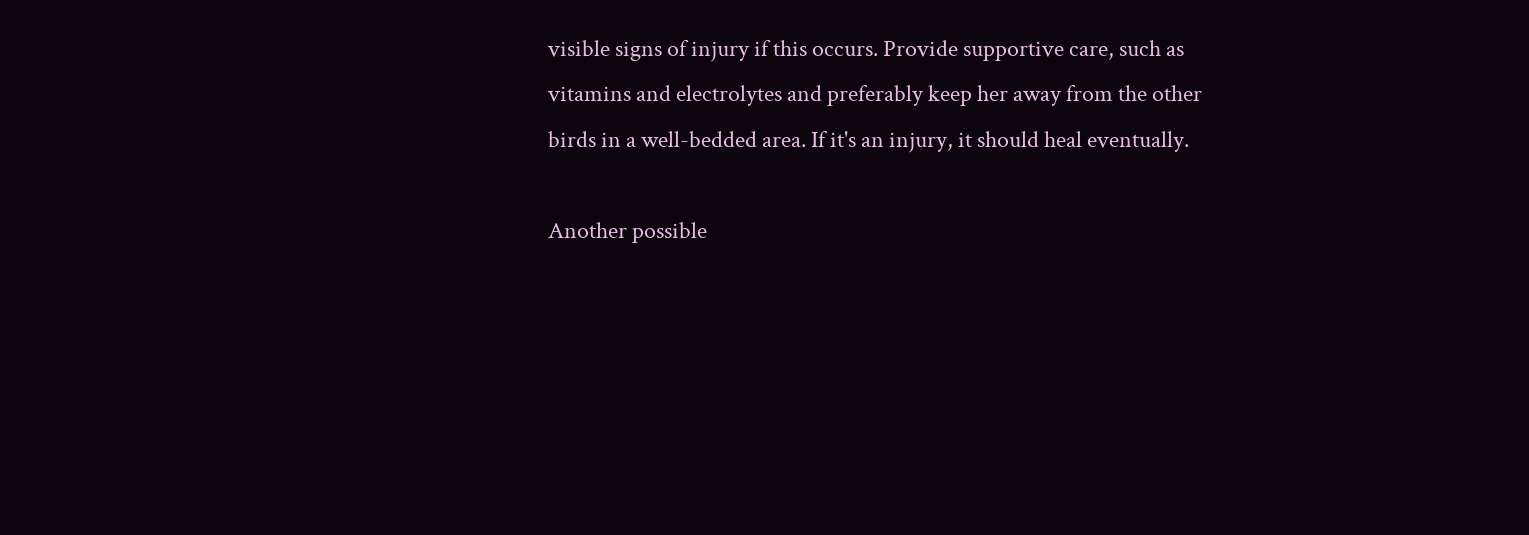visible signs of injury if this occurs. Provide supportive care, such as vitamins and electrolytes and preferably keep her away from the other birds in a well-bedded area. If it's an injury, it should heal eventually.

Another possible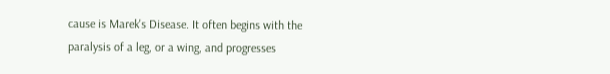cause is Marek's Disease. It often begins with the paralysis of a leg, or a wing, and progresses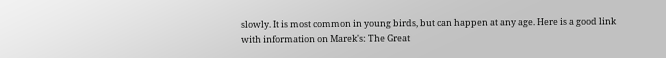slowly. It is most common in young birds, but can happen at any age. Here is a good link with information on Marek's: The Great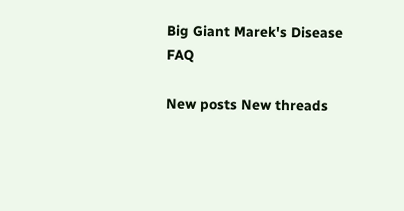Big Giant Marek's Disease FAQ

New posts New threads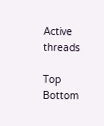Active threads

Top Bottom